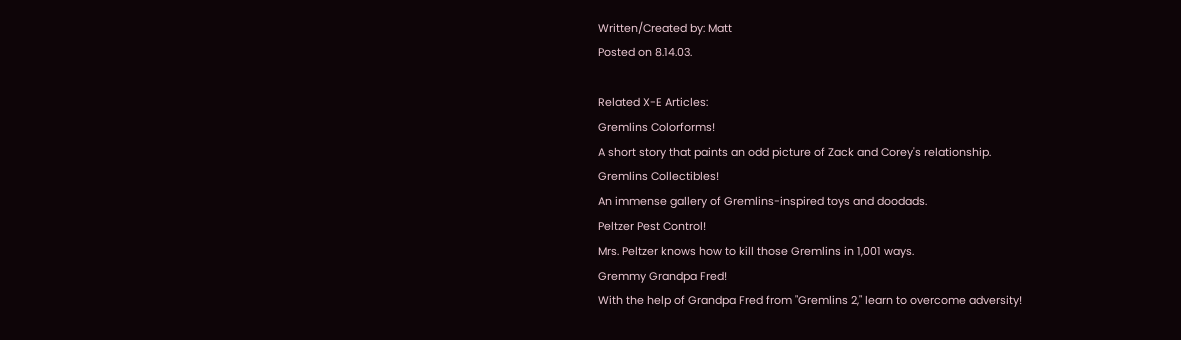Written/Created by: Matt
Posted on 8.14.03.

Related X-E Articles:
Gremlins Colorforms!
A short story that paints an odd picture of Zack and Corey's relationship.
Gremlins Collectibles!
An immense gallery of Gremlins-inspired toys and doodads.
Peltzer Pest Control!
Mrs. Peltzer knows how to kill those Gremlins in 1,001 ways.
Gremmy Grandpa Fred!
With the help of Grandpa Fred from "Gremlins 2," learn to overcome adversity!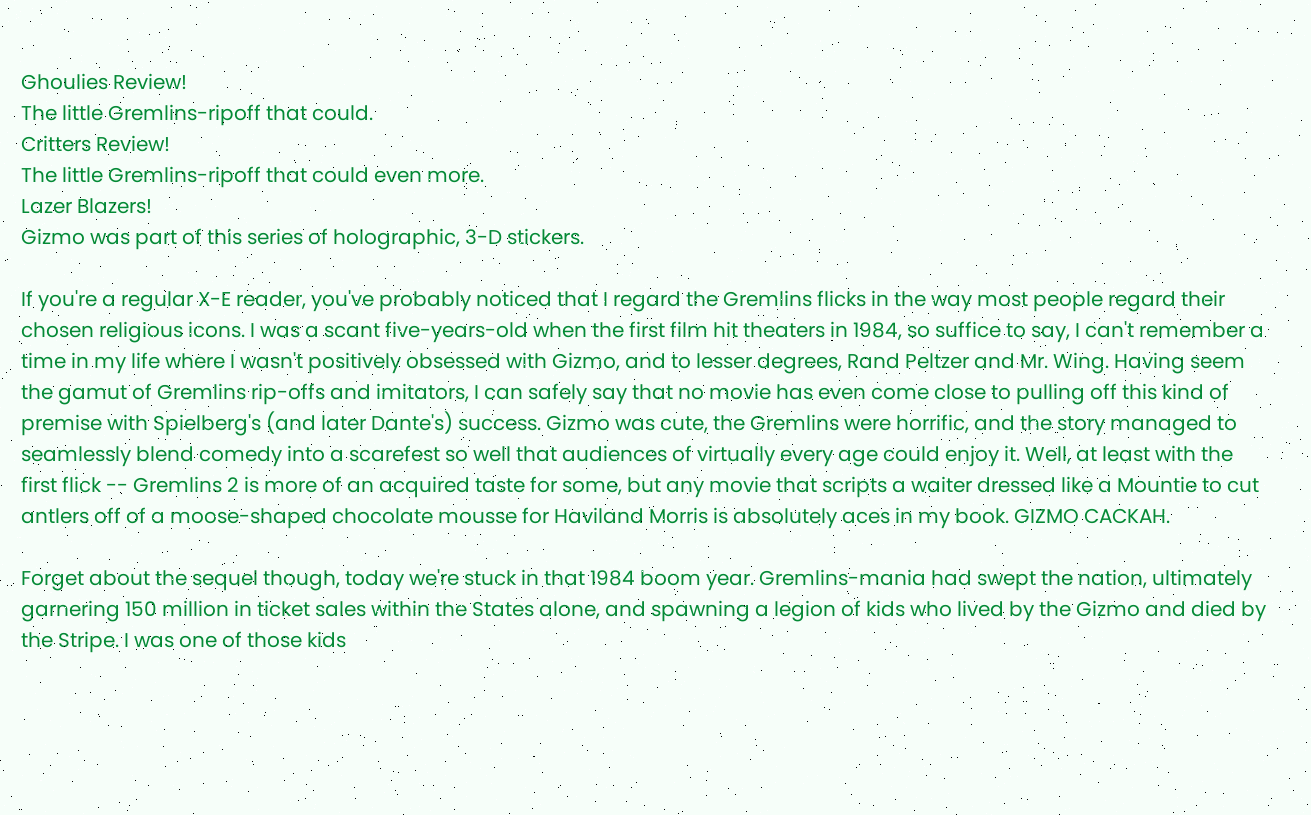Ghoulies Review!
The little Gremlins-ripoff that could.
Critters Review!
The little Gremlins-ripoff that could even more.
Lazer Blazers!
Gizmo was part of this series of holographic, 3-D stickers.

If you're a regular X-E reader, you've probably noticed that I regard the Gremlins flicks in the way most people regard their chosen religious icons. I was a scant five-years-old when the first film hit theaters in 1984, so suffice to say, I can't remember a time in my life where I wasn't positively obsessed with Gizmo, and to lesser degrees, Rand Peltzer and Mr. Wing. Having seem the gamut of Gremlins rip-offs and imitators, I can safely say that no movie has even come close to pulling off this kind of premise with Spielberg's (and later Dante's) success. Gizmo was cute, the Gremlins were horrific, and the story managed to seamlessly blend comedy into a scarefest so well that audiences of virtually every age could enjoy it. Well, at least with the first flick -- Gremlins 2 is more of an acquired taste for some, but any movie that scripts a waiter dressed like a Mountie to cut antlers off of a moose-shaped chocolate mousse for Haviland Morris is absolutely aces in my book. GIZMO CACKAH.

Forget about the sequel though, today we're stuck in that 1984 boom year. Gremlins-mania had swept the nation, ultimately garnering 150 million in ticket sales within the States alone, and spawning a legion of kids who lived by the Gizmo and died by the Stripe. I was one of those kids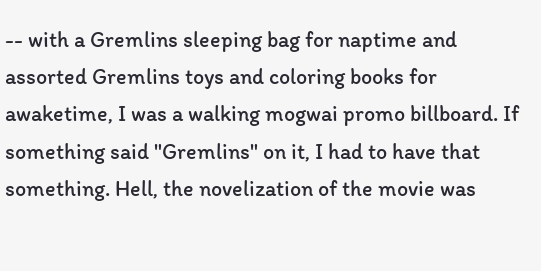-- with a Gremlins sleeping bag for naptime and assorted Gremlins toys and coloring books for awaketime, I was a walking mogwai promo billboard. If something said "Gremlins" on it, I had to have that something. Hell, the novelization of the movie was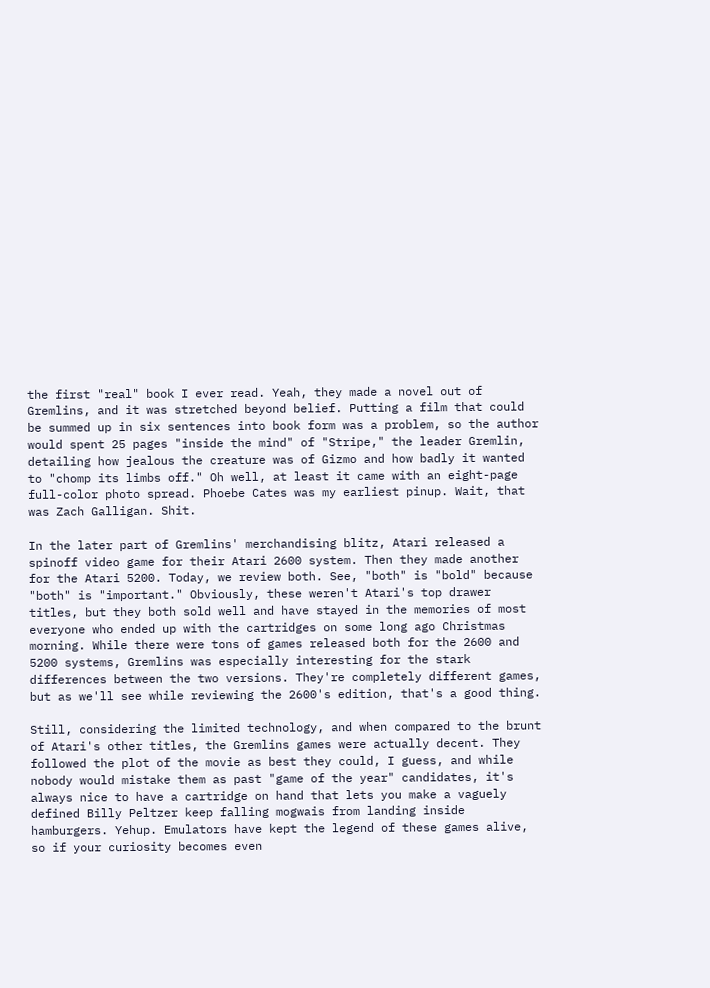the first "real" book I ever read. Yeah, they made a novel out of Gremlins, and it was stretched beyond belief. Putting a film that could be summed up in six sentences into book form was a problem, so the author would spent 25 pages "inside the mind" of "Stripe," the leader Gremlin, detailing how jealous the creature was of Gizmo and how badly it wanted to "chomp its limbs off." Oh well, at least it came with an eight-page full-color photo spread. Phoebe Cates was my earliest pinup. Wait, that was Zach Galligan. Shit.

In the later part of Gremlins' merchandising blitz, Atari released a spinoff video game for their Atari 2600 system. Then they made another for the Atari 5200. Today, we review both. See, "both" is "bold" because "both" is "important." Obviously, these weren't Atari's top drawer titles, but they both sold well and have stayed in the memories of most everyone who ended up with the cartridges on some long ago Christmas morning. While there were tons of games released both for the 2600 and 5200 systems, Gremlins was especially interesting for the stark differences between the two versions. They're completely different games, but as we'll see while reviewing the 2600's edition, that's a good thing.

Still, considering the limited technology, and when compared to the brunt of Atari's other titles, the Gremlins games were actually decent. They followed the plot of the movie as best they could, I guess, and while nobody would mistake them as past "game of the year" candidates, it's always nice to have a cartridge on hand that lets you make a vaguely defined Billy Peltzer keep falling mogwais from landing inside hamburgers. Yehup. Emulators have kept the legend of these games alive, so if your curiosity becomes even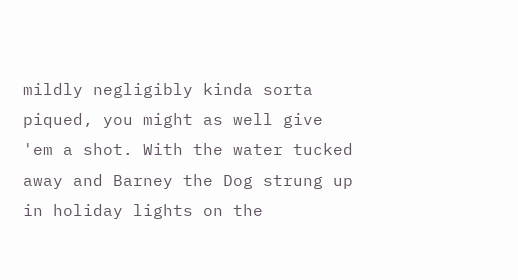mildly negligibly kinda sorta piqued, you might as well give 'em a shot. With the water tucked away and Barney the Dog strung up in holiday lights on the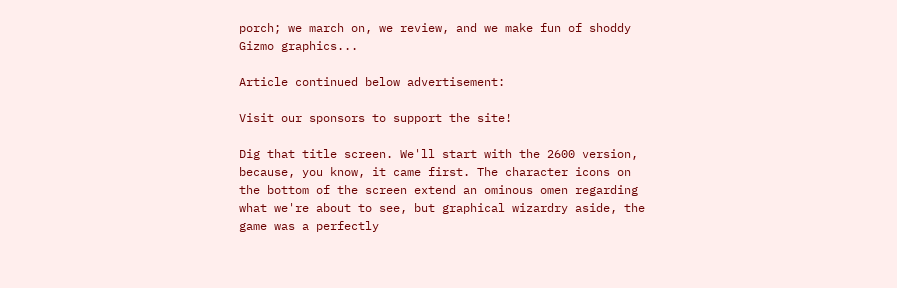porch; we march on, we review, and we make fun of shoddy Gizmo graphics...

Article continued below advertisement:

Visit our sponsors to support the site!

Dig that title screen. We'll start with the 2600 version, because, you know, it came first. The character icons on the bottom of the screen extend an ominous omen regarding what we're about to see, but graphical wizardry aside, the game was a perfectly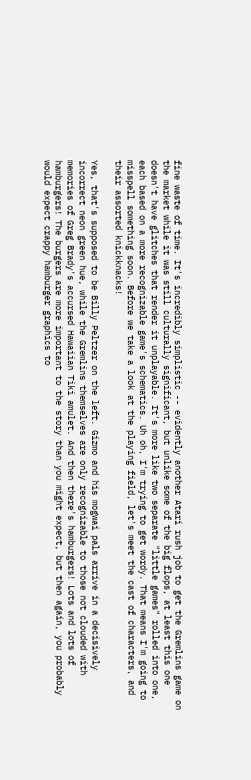fine waste of time. It's incredibly simplistic -- evidently another Atari rush job to get the Gremlins game on the market while it was still culturally significant, but unlike some of the big flops, at least this one doesn't have glitches that render it unplayable. It's more like two separate "little games" rolled into one, each based on a more recognizable game's schematics. Uh oh, I'm trying to get wordy. That means I'm going to misspell something soon. Before we take a look at the playing field, let's meet the cast of characters, and their assorted knickknacks!

Yes, that's supposed to be Billy Peltzer on the left. Gizmo and his mogwai pals arrive in a decisively incorrect neon green hue, while the Gremlins themselves are only recognizable to those not clouded with memories of Greg Brady's accursed Hawaiian Tiki amulet. And then there's hamburgers! Lots and lots of hamburgers! The burgers are more important to the story than you might expect, but then again, you probably would expect crappy hamburger graphics to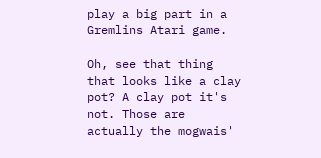play a big part in a Gremlins Atari game.

Oh, see that thing that looks like a clay pot? A clay pot it's not. Those are actually the mogwais'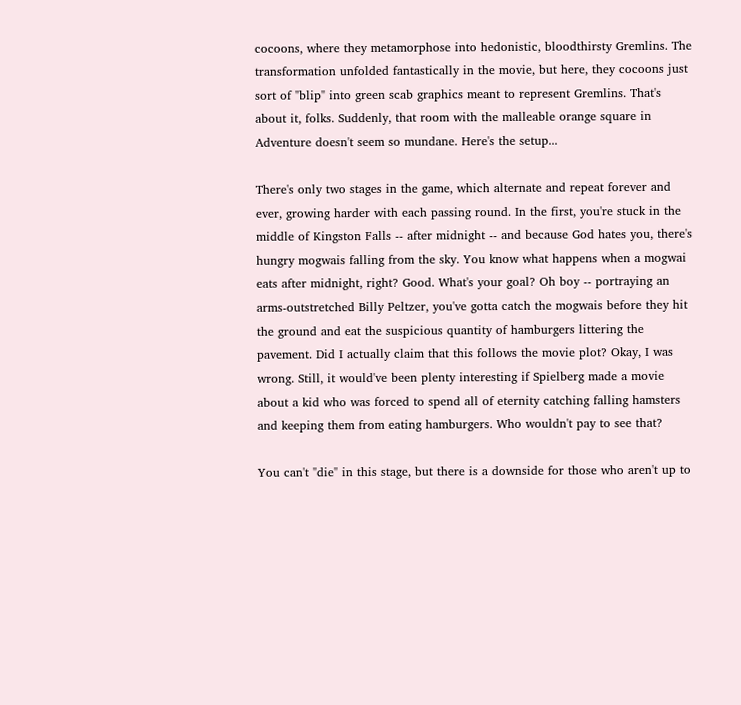cocoons, where they metamorphose into hedonistic, bloodthirsty Gremlins. The transformation unfolded fantastically in the movie, but here, they cocoons just sort of "blip" into green scab graphics meant to represent Gremlins. That's about it, folks. Suddenly, that room with the malleable orange square in Adventure doesn't seem so mundane. Here's the setup...

There's only two stages in the game, which alternate and repeat forever and ever, growing harder with each passing round. In the first, you're stuck in the middle of Kingston Falls -- after midnight -- and because God hates you, there's hungry mogwais falling from the sky. You know what happens when a mogwai eats after midnight, right? Good. What's your goal? Oh boy -- portraying an arms-outstretched Billy Peltzer, you've gotta catch the mogwais before they hit the ground and eat the suspicious quantity of hamburgers littering the pavement. Did I actually claim that this follows the movie plot? Okay, I was wrong. Still, it would've been plenty interesting if Spielberg made a movie about a kid who was forced to spend all of eternity catching falling hamsters and keeping them from eating hamburgers. Who wouldn't pay to see that?

You can't "die" in this stage, but there is a downside for those who aren't up to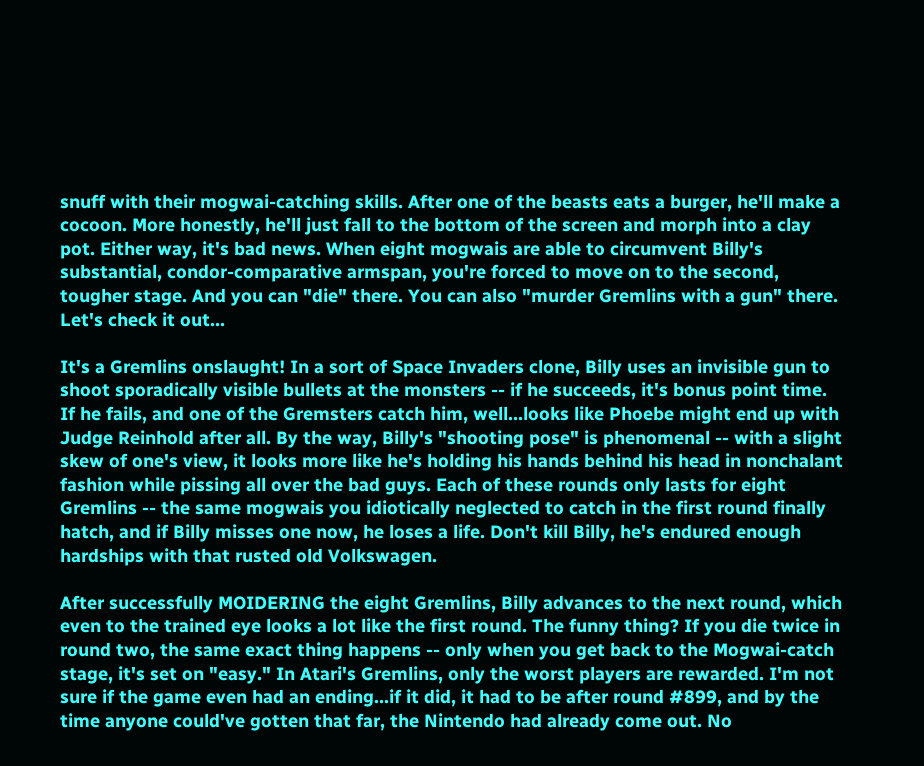snuff with their mogwai-catching skills. After one of the beasts eats a burger, he'll make a cocoon. More honestly, he'll just fall to the bottom of the screen and morph into a clay pot. Either way, it's bad news. When eight mogwais are able to circumvent Billy's substantial, condor-comparative armspan, you're forced to move on to the second, tougher stage. And you can "die" there. You can also "murder Gremlins with a gun" there. Let's check it out...

It's a Gremlins onslaught! In a sort of Space Invaders clone, Billy uses an invisible gun to shoot sporadically visible bullets at the monsters -- if he succeeds, it's bonus point time. If he fails, and one of the Gremsters catch him, well...looks like Phoebe might end up with Judge Reinhold after all. By the way, Billy's "shooting pose" is phenomenal -- with a slight skew of one's view, it looks more like he's holding his hands behind his head in nonchalant fashion while pissing all over the bad guys. Each of these rounds only lasts for eight Gremlins -- the same mogwais you idiotically neglected to catch in the first round finally hatch, and if Billy misses one now, he loses a life. Don't kill Billy, he's endured enough hardships with that rusted old Volkswagen.

After successfully MOIDERING the eight Gremlins, Billy advances to the next round, which even to the trained eye looks a lot like the first round. The funny thing? If you die twice in round two, the same exact thing happens -- only when you get back to the Mogwai-catch stage, it's set on "easy." In Atari's Gremlins, only the worst players are rewarded. I'm not sure if the game even had an ending...if it did, it had to be after round #899, and by the time anyone could've gotten that far, the Nintendo had already come out. No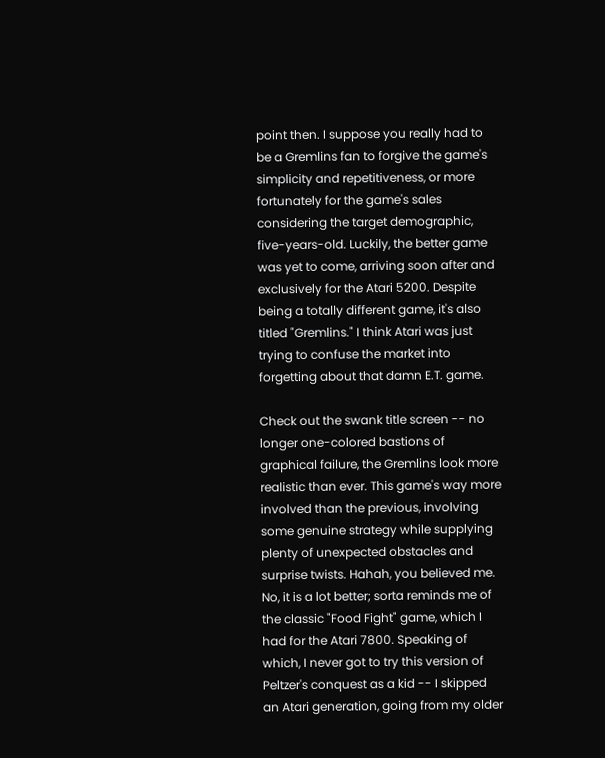point then. I suppose you really had to be a Gremlins fan to forgive the game's simplicity and repetitiveness, or more fortunately for the game's sales considering the target demographic, five-years-old. Luckily, the better game was yet to come, arriving soon after and exclusively for the Atari 5200. Despite being a totally different game, it's also titled "Gremlins." I think Atari was just trying to confuse the market into forgetting about that damn E.T. game.

Check out the swank title screen -- no longer one-colored bastions of graphical failure, the Gremlins look more realistic than ever. This game's way more involved than the previous, involving some genuine strategy while supplying plenty of unexpected obstacles and surprise twists. Hahah, you believed me. No, it is a lot better; sorta reminds me of the classic "Food Fight" game, which I had for the Atari 7800. Speaking of which, I never got to try this version of Peltzer's conquest as a kid -- I skipped an Atari generation, going from my older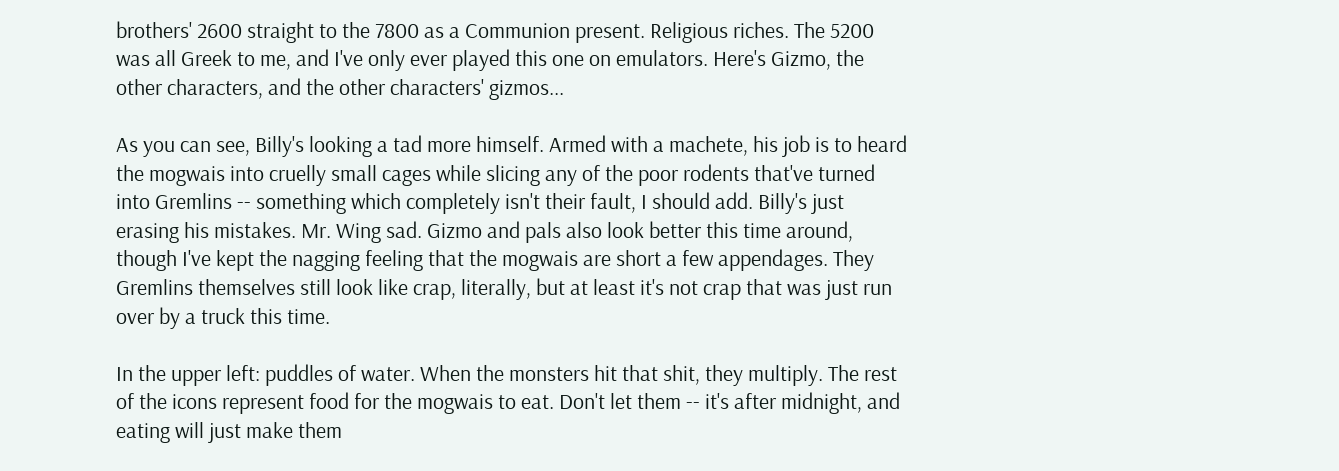brothers' 2600 straight to the 7800 as a Communion present. Religious riches. The 5200 was all Greek to me, and I've only ever played this one on emulators. Here's Gizmo, the other characters, and the other characters' gizmos...

As you can see, Billy's looking a tad more himself. Armed with a machete, his job is to heard the mogwais into cruelly small cages while slicing any of the poor rodents that've turned into Gremlins -- something which completely isn't their fault, I should add. Billy's just erasing his mistakes. Mr. Wing sad. Gizmo and pals also look better this time around, though I've kept the nagging feeling that the mogwais are short a few appendages. They Gremlins themselves still look like crap, literally, but at least it's not crap that was just run over by a truck this time.

In the upper left: puddles of water. When the monsters hit that shit, they multiply. The rest of the icons represent food for the mogwais to eat. Don't let them -- it's after midnight, and eating will just make them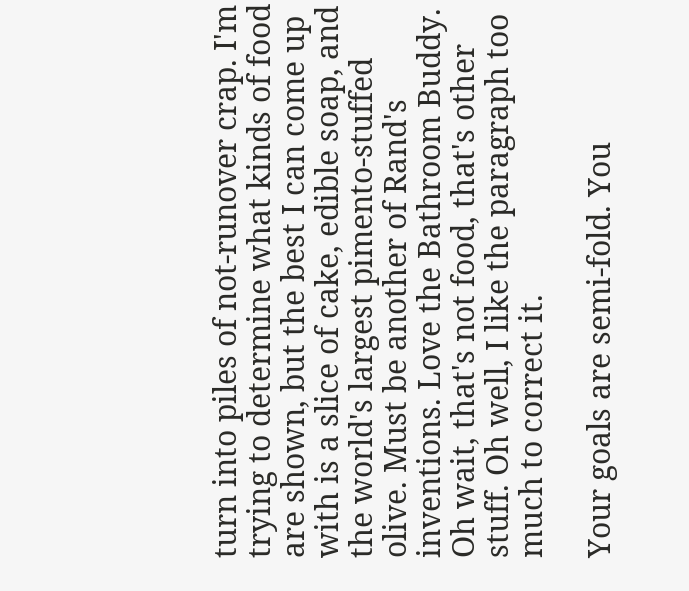turn into piles of not-runover crap. I'm trying to determine what kinds of food are shown, but the best I can come up with is a slice of cake, edible soap, and the world's largest pimento-stuffed olive. Must be another of Rand's inventions. Love the Bathroom Buddy. Oh wait, that's not food, that's other stuff. Oh well, I like the paragraph too much to correct it.

Your goals are semi-fold. You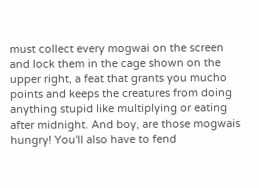must collect every mogwai on the screen and lock them in the cage shown on the upper right, a feat that grants you mucho points and keeps the creatures from doing anything stupid like multiplying or eating after midnight. And boy, are those mogwais hungry! You'll also have to fend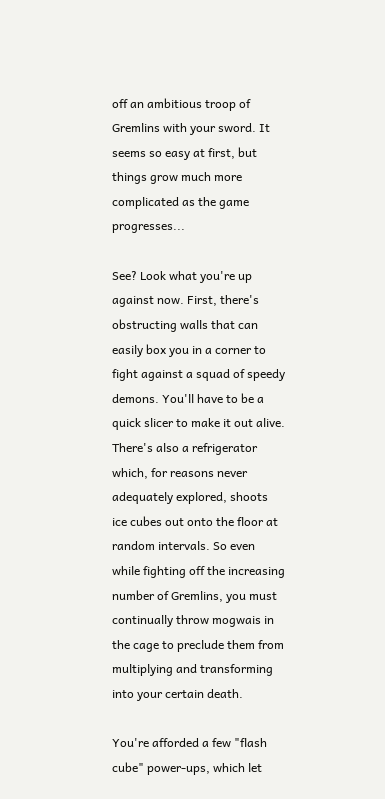off an ambitious troop of Gremlins with your sword. It seems so easy at first, but things grow much more complicated as the game progresses...

See? Look what you're up against now. First, there's obstructing walls that can easily box you in a corner to fight against a squad of speedy demons. You'll have to be a quick slicer to make it out alive. There's also a refrigerator which, for reasons never adequately explored, shoots ice cubes out onto the floor at random intervals. So even while fighting off the increasing number of Gremlins, you must continually throw mogwais in the cage to preclude them from multiplying and transforming into your certain death.

You're afforded a few "flash cube" power-ups, which let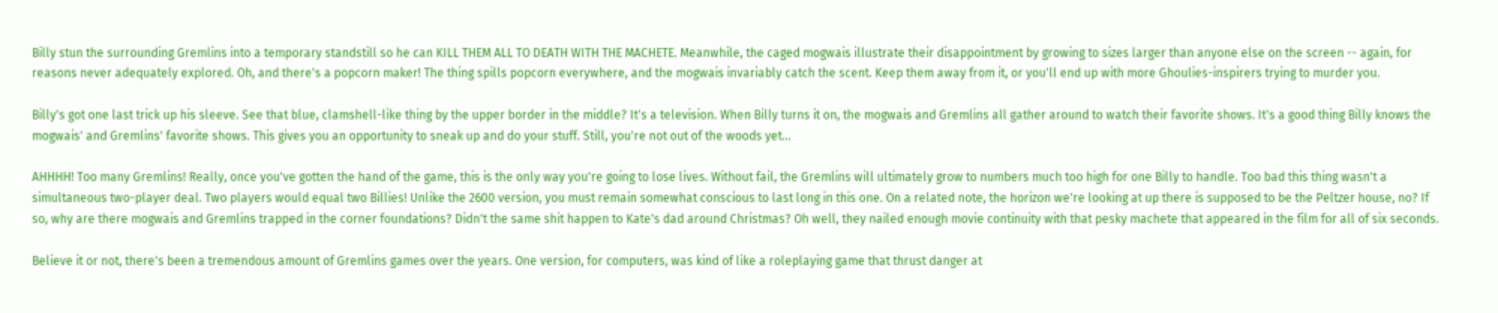Billy stun the surrounding Gremlins into a temporary standstill so he can KILL THEM ALL TO DEATH WITH THE MACHETE. Meanwhile, the caged mogwais illustrate their disappointment by growing to sizes larger than anyone else on the screen -- again, for reasons never adequately explored. Oh, and there's a popcorn maker! The thing spills popcorn everywhere, and the mogwais invariably catch the scent. Keep them away from it, or you'll end up with more Ghoulies-inspirers trying to murder you.

Billy's got one last trick up his sleeve. See that blue, clamshell-like thing by the upper border in the middle? It's a television. When Billy turns it on, the mogwais and Gremlins all gather around to watch their favorite shows. It's a good thing Billy knows the mogwais' and Gremlins' favorite shows. This gives you an opportunity to sneak up and do your stuff. Still, you're not out of the woods yet...

AHHHH! Too many Gremlins! Really, once you've gotten the hand of the game, this is the only way you're going to lose lives. Without fail, the Gremlins will ultimately grow to numbers much too high for one Billy to handle. Too bad this thing wasn't a simultaneous two-player deal. Two players would equal two Billies! Unlike the 2600 version, you must remain somewhat conscious to last long in this one. On a related note, the horizon we're looking at up there is supposed to be the Peltzer house, no? If so, why are there mogwais and Gremlins trapped in the corner foundations? Didn't the same shit happen to Kate's dad around Christmas? Oh well, they nailed enough movie continuity with that pesky machete that appeared in the film for all of six seconds.

Believe it or not, there's been a tremendous amount of Gremlins games over the years. One version, for computers, was kind of like a roleplaying game that thrust danger at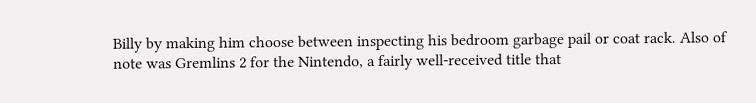Billy by making him choose between inspecting his bedroom garbage pail or coat rack. Also of note was Gremlins 2 for the Nintendo, a fairly well-received title that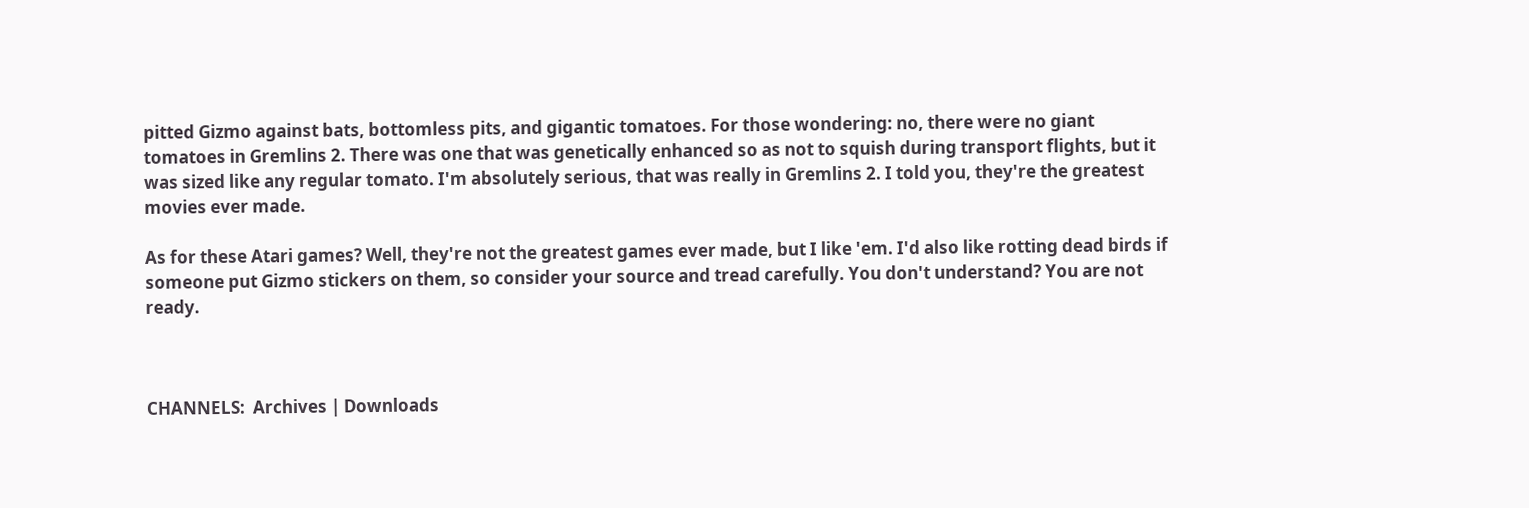pitted Gizmo against bats, bottomless pits, and gigantic tomatoes. For those wondering: no, there were no giant tomatoes in Gremlins 2. There was one that was genetically enhanced so as not to squish during transport flights, but it was sized like any regular tomato. I'm absolutely serious, that was really in Gremlins 2. I told you, they're the greatest movies ever made.

As for these Atari games? Well, they're not the greatest games ever made, but I like 'em. I'd also like rotting dead birds if someone put Gizmo stickers on them, so consider your source and tread carefully. You don't understand? You are not ready.



CHANNELS:  Archives | Downloads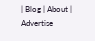| Blog | About | Advertise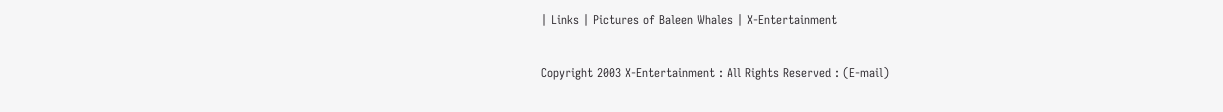| Links | Pictures of Baleen Whales | X-Entertainment

Copyright 2003 X-Entertainment : All Rights Reserved : (E-mail)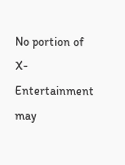No portion of X-Entertainment may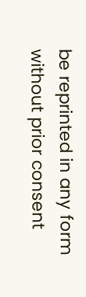be reprinted in any form without prior consent